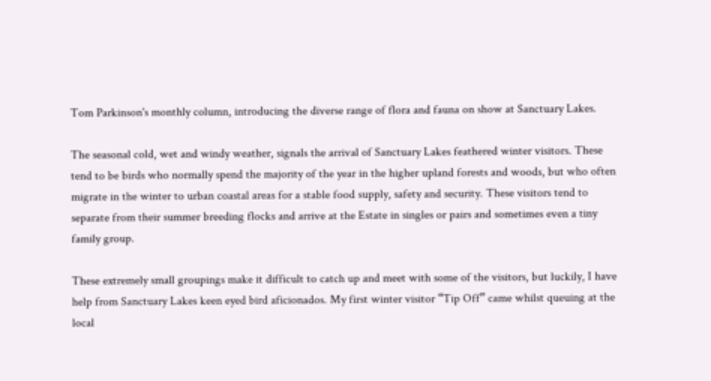Tom Parkinson's monthly column, introducing the diverse range of flora and fauna on show at Sanctuary Lakes.

The seasonal cold, wet and windy weather, signals the arrival of Sanctuary Lakes feathered winter visitors. These tend to be birds who normally spend the majority of the year in the higher upland forests and woods, but who often migrate in the winter to urban coastal areas for a stable food supply, safety and security. These visitors tend to separate from their summer breeding flocks and arrive at the Estate in singles or pairs and sometimes even a tiny family group.

These extremely small groupings make it difficult to catch up and meet with some of the visitors, but luckily, I have help from Sanctuary Lakes keen eyed bird aficionados. My first winter visitor “Tip Off” came whilst queuing at the local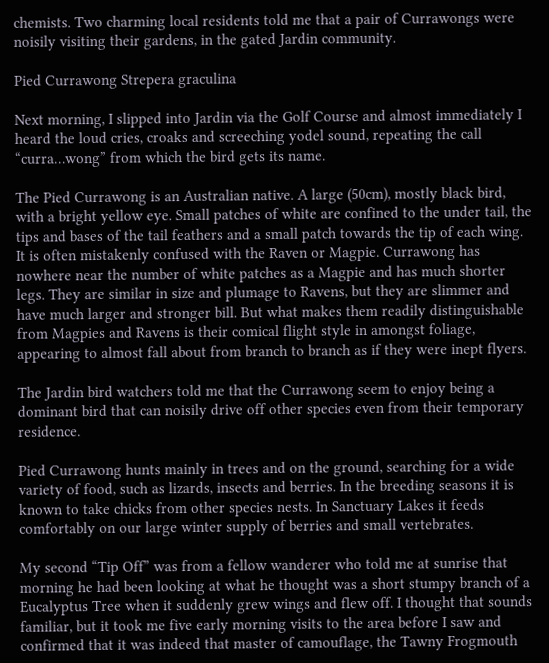chemists. Two charming local residents told me that a pair of Currawongs were noisily visiting their gardens, in the gated Jardin community.

Pied Currawong Strepera graculina

Next morning, I slipped into Jardin via the Golf Course and almost immediately I heard the loud cries, croaks and screeching yodel sound, repeating the call “curra…wong” from which the bird gets its name.

The Pied Currawong is an Australian native. A large (50cm), mostly black bird, with a bright yellow eye. Small patches of white are confined to the under tail, the tips and bases of the tail feathers and a small patch towards the tip of each wing. It is often mistakenly confused with the Raven or Magpie. Currawong has nowhere near the number of white patches as a Magpie and has much shorter legs. They are similar in size and plumage to Ravens, but they are slimmer and have much larger and stronger bill. But what makes them readily distinguishable from Magpies and Ravens is their comical flight style in amongst foliage, appearing to almost fall about from branch to branch as if they were inept flyers.

The Jardin bird watchers told me that the Currawong seem to enjoy being a dominant bird that can noisily drive off other species even from their temporary residence.

Pied Currawong hunts mainly in trees and on the ground, searching for a wide variety of food, such as lizards, insects and berries. In the breeding seasons it is known to take chicks from other species nests. In Sanctuary Lakes it feeds comfortably on our large winter supply of berries and small vertebrates.

My second “Tip Off” was from a fellow wanderer who told me at sunrise that morning he had been looking at what he thought was a short stumpy branch of a Eucalyptus Tree when it suddenly grew wings and flew off. I thought that sounds familiar, but it took me five early morning visits to the area before I saw and confirmed that it was indeed that master of camouflage, the Tawny Frogmouth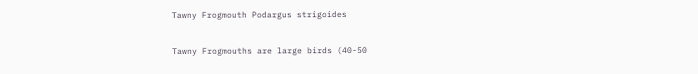Tawny Frogmouth Podargus strigoides

Tawny Frogmouths are large birds (40-50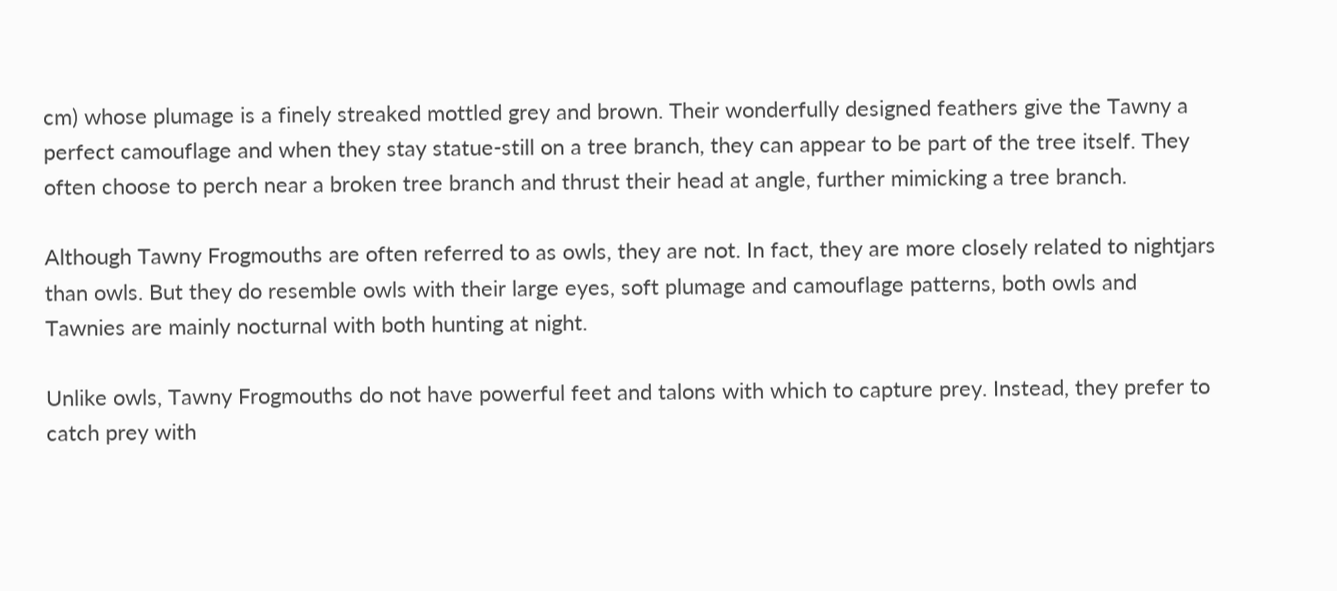cm) whose plumage is a finely streaked mottled grey and brown. Their wonderfully designed feathers give the Tawny a perfect camouflage and when they stay statue-still on a tree branch, they can appear to be part of the tree itself. They often choose to perch near a broken tree branch and thrust their head at angle, further mimicking a tree branch.

Although Tawny Frogmouths are often referred to as owls, they are not. In fact, they are more closely related to nightjars than owls. But they do resemble owls with their large eyes, soft plumage and camouflage patterns, both owls and Tawnies are mainly nocturnal with both hunting at night.

Unlike owls, Tawny Frogmouths do not have powerful feet and talons with which to capture prey. Instead, they prefer to catch prey with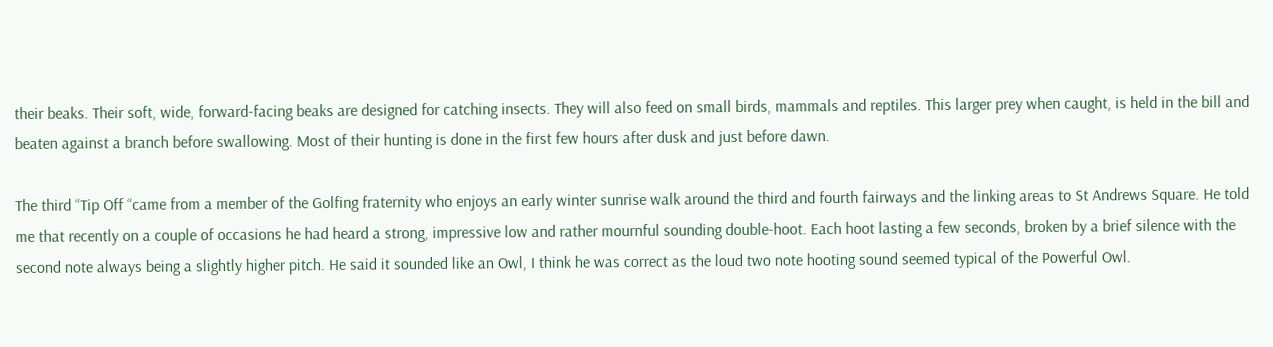their beaks. Their soft, wide, forward-facing beaks are designed for catching insects. They will also feed on small birds, mammals and reptiles. This larger prey when caught, is held in the bill and beaten against a branch before swallowing. Most of their hunting is done in the first few hours after dusk and just before dawn.

The third “Tip Off “came from a member of the Golfing fraternity who enjoys an early winter sunrise walk around the third and fourth fairways and the linking areas to St Andrews Square. He told me that recently on a couple of occasions he had heard a strong, impressive low and rather mournful sounding double-hoot. Each hoot lasting a few seconds, broken by a brief silence with the second note always being a slightly higher pitch. He said it sounded like an Owl, I think he was correct as the loud two note hooting sound seemed typical of the Powerful Owl.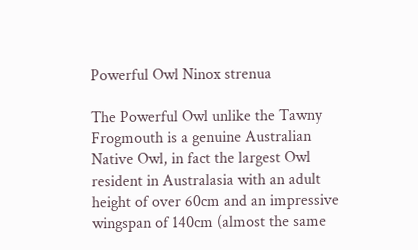Powerful Owl Ninox strenua

The Powerful Owl unlike the Tawny Frogmouth is a genuine Australian Native Owl, in fact the largest Owl resident in Australasia with an adult height of over 60cm and an impressive wingspan of 140cm (almost the same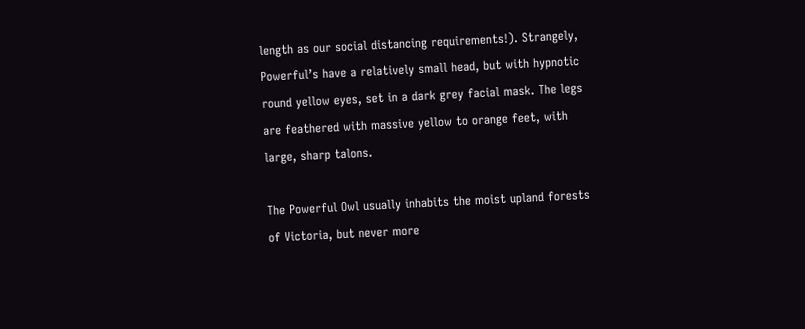length as our social distancing requirements!). Strangely, Powerful’s have a relatively small head, but with hypnotic round yellow eyes, set in a dark grey facial mask. The legs are feathered with massive yellow to orange feet, with large, sharp talons.

The Powerful Owl usually inhabits the moist upland forests of Victoria, but never more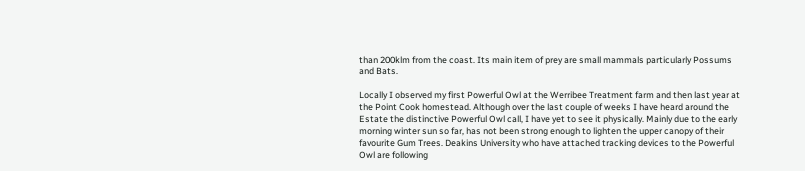than 200klm from the coast. Its main item of prey are small mammals particularly Possums and Bats.

Locally I observed my first Powerful Owl at the Werribee Treatment farm and then last year at the Point Cook homestead. Although over the last couple of weeks I have heard around the Estate the distinctive Powerful Owl call, I have yet to see it physically. Mainly due to the early morning winter sun so far, has not been strong enough to lighten the upper canopy of their favourite Gum Trees. Deakins University who have attached tracking devices to the Powerful Owl are following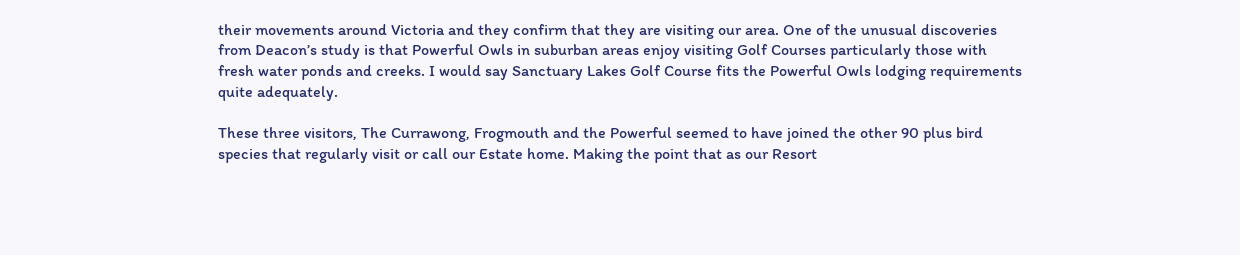their movements around Victoria and they confirm that they are visiting our area. One of the unusual discoveries from Deacon’s study is that Powerful Owls in suburban areas enjoy visiting Golf Courses particularly those with fresh water ponds and creeks. I would say Sanctuary Lakes Golf Course fits the Powerful Owls lodging requirements quite adequately.

These three visitors, The Currawong, Frogmouth and the Powerful seemed to have joined the other 90 plus bird species that regularly visit or call our Estate home. Making the point that as our Resort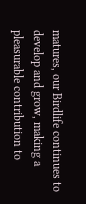matures, our Birdlife continues to develop and grow, making a pleasurable contribution to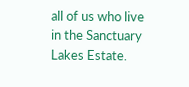all of us who live in the Sanctuary Lakes Estate.